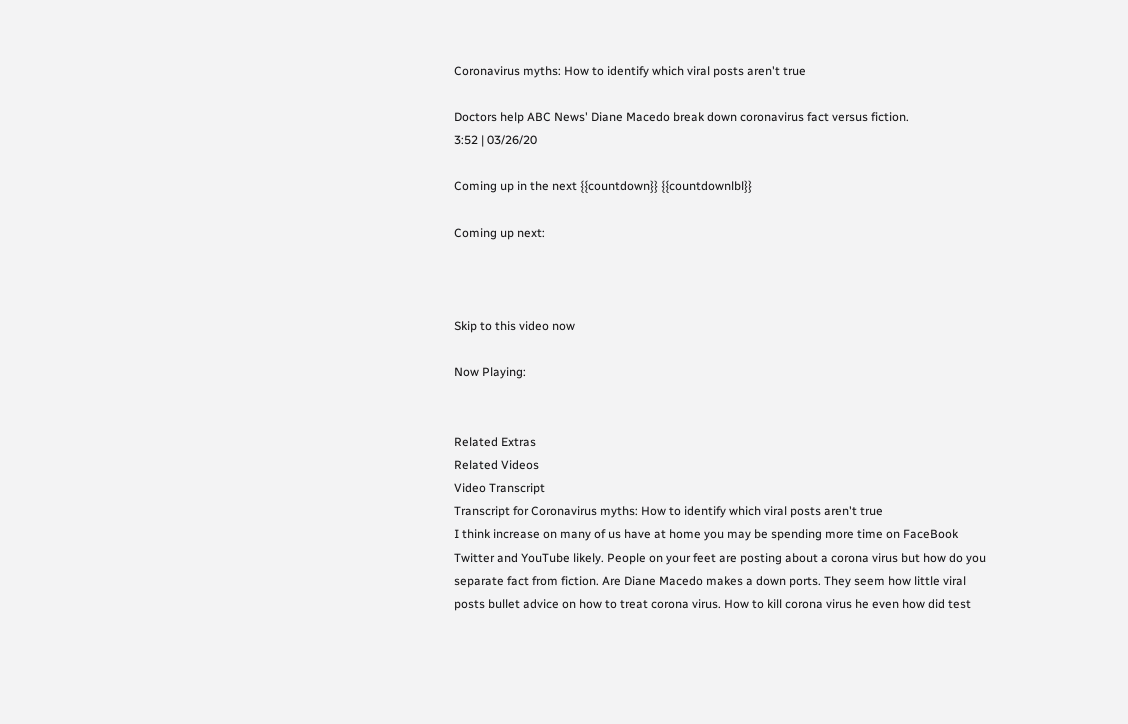Coronavirus myths: How to identify which viral posts aren't true

Doctors help ABC News' Diane Macedo break down coronavirus fact versus fiction.
3:52 | 03/26/20

Coming up in the next {{countdown}} {{countdownlbl}}

Coming up next:



Skip to this video now

Now Playing:


Related Extras
Related Videos
Video Transcript
Transcript for Coronavirus myths: How to identify which viral posts aren't true
I think increase on many of us have at home you may be spending more time on FaceBook Twitter and YouTube likely. People on your feet are posting about a corona virus but how do you separate fact from fiction. Are Diane Macedo makes a down ports. They seem how little viral posts bullet advice on how to treat corona virus. How to kill corona virus he even how did test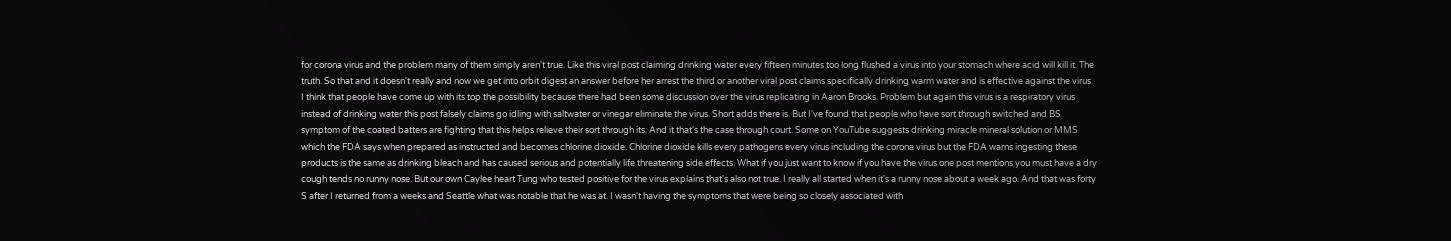for corona virus and the problem many of them simply aren't true. Like this viral post claiming drinking water every fifteen minutes too long flushed a virus into your stomach where acid will kill it. The truth. So that and it doesn't really and now we get into orbit digest an answer before her arrest the third or another viral post claims specifically drinking warm water and is effective against the virus. I think that people have come up with its top the possibility because there had been some discussion over the virus replicating in Aaron Brooks. Problem but again this virus is a respiratory virus instead of drinking water this post falsely claims go idling with saltwater or vinegar eliminate the virus. Short adds there is. But I've found that people who have sort through switched and BS symptom of the coated batters are fighting that this helps relieve their sort through its. And it that's the case through court. Some on YouTube suggests drinking miracle mineral solution or MMS which the FDA says when prepared as instructed and becomes chlorine dioxide. Chlorine dioxide kills every pathogens every virus including the corona virus but the FDA warns ingesting these products is the same as drinking bleach and has caused serious and potentially life threatening side effects. What if you just want to know if you have the virus one post mentions you must have a dry cough tends no runny nose. But our own Caylee heart Tung who tested positive for the virus explains that's also not true. I really all started when it's a runny nose about a week ago. And that was forty S after I returned from a weeks and Seattle what was notable that he was at. I wasn't having the symptoms that were being so closely associated with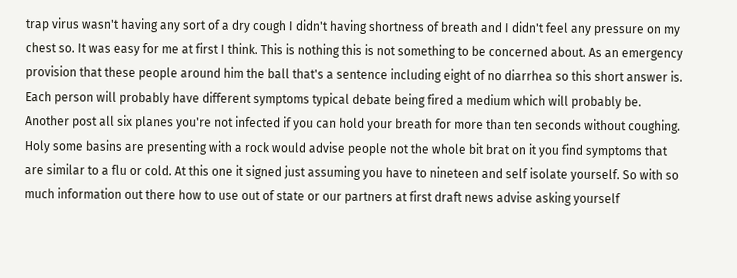trap virus wasn't having any sort of a dry cough I didn't having shortness of breath and I didn't feel any pressure on my chest so. It was easy for me at first I think. This is nothing this is not something to be concerned about. As an emergency provision that these people around him the ball that's a sentence including eight of no diarrhea so this short answer is. Each person will probably have different symptoms typical debate being fired a medium which will probably be. Another post all six planes you're not infected if you can hold your breath for more than ten seconds without coughing. Holy some basins are presenting with a rock would advise people not the whole bit brat on it you find symptoms that are similar to a flu or cold. At this one it signed just assuming you have to nineteen and self isolate yourself. So with so much information out there how to use out of state or our partners at first draft news advise asking yourself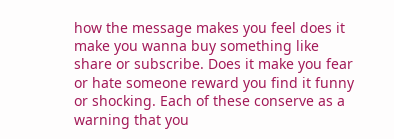how the message makes you feel does it make you wanna buy something like share or subscribe. Does it make you fear or hate someone reward you find it funny or shocking. Each of these conserve as a warning that you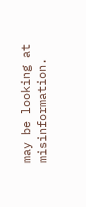may be looking at misinformation.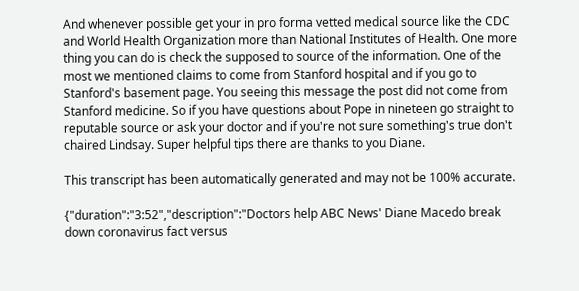And whenever possible get your in pro forma vetted medical source like the CDC and World Health Organization more than National Institutes of Health. One more thing you can do is check the supposed to source of the information. One of the most we mentioned claims to come from Stanford hospital and if you go to Stanford's basement page. You seeing this message the post did not come from Stanford medicine. So if you have questions about Pope in nineteen go straight to reputable source or ask your doctor and if you're not sure something's true don't chaired Lindsay. Super helpful tips there are thanks to you Diane.

This transcript has been automatically generated and may not be 100% accurate.

{"duration":"3:52","description":"Doctors help ABC News' Diane Macedo break down coronavirus fact versus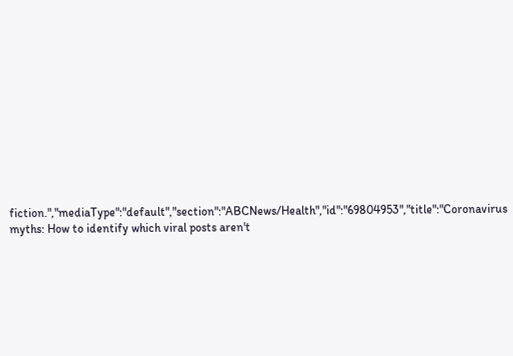fiction.","mediaType":"default","section":"ABCNews/Health","id":"69804953","title":"Coronavirus myths: How to identify which viral posts aren't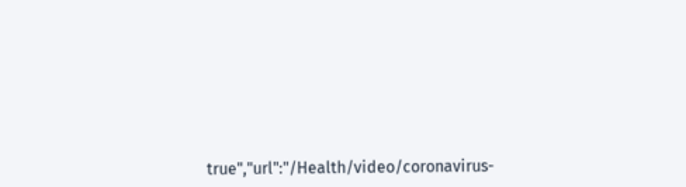true","url":"/Health/video/coronavirus-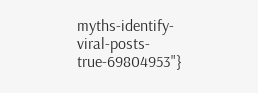myths-identify-viral-posts-true-69804953"}